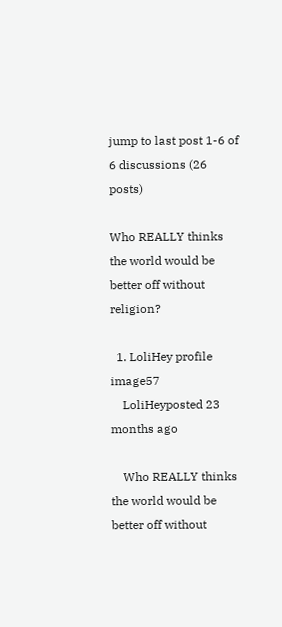jump to last post 1-6 of 6 discussions (26 posts)

Who REALLY thinks the world would be better off without religion?

  1. LoliHey profile image57
    LoliHeyposted 23 months ago

    Who REALLY thinks the world would be better off without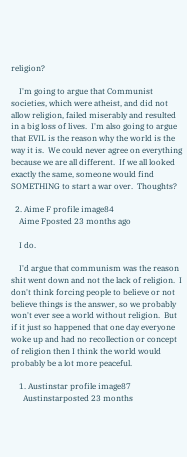religion?

    I'm going to argue that Communist societies, which were atheist, and did not allow religion, failed miserably and resulted in a big loss of lives.  I'm also going to argue that EVIL is the reason why the world is the way it is.  We could never agree on everything because we are all different.  If we all looked exactly the same, someone would find SOMETHING to start a war over.  Thoughts?

  2. Aime F profile image84
    Aime Fposted 23 months ago

    I do.

    I'd argue that communism was the reason shit went down and not the lack of religion.  I don't think forcing people to believe or not believe things is the answer, so we probably won't ever see a world without religion.  But if it just so happened that one day everyone woke up and had no recollection or concept of religion then I think the world would probably be a lot more peaceful.

    1. Austinstar profile image87
      Austinstarposted 23 months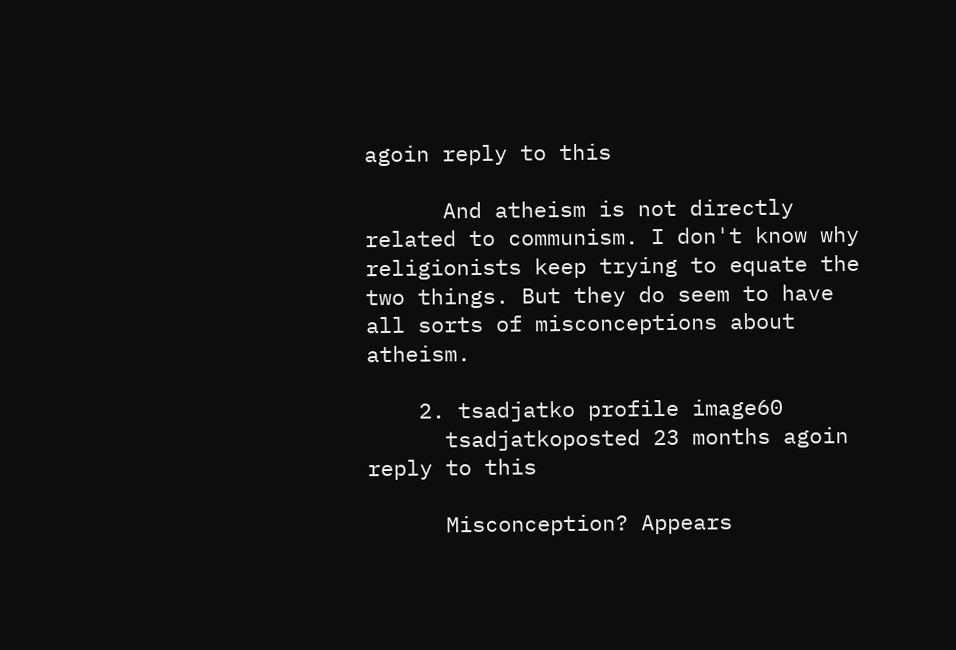agoin reply to this

      And atheism is not directly related to communism. I don't know why religionists keep trying to equate the two things. But they do seem to have all sorts of misconceptions about atheism.

    2. tsadjatko profile image60
      tsadjatkoposted 23 months agoin reply to this

      Misconception? Appears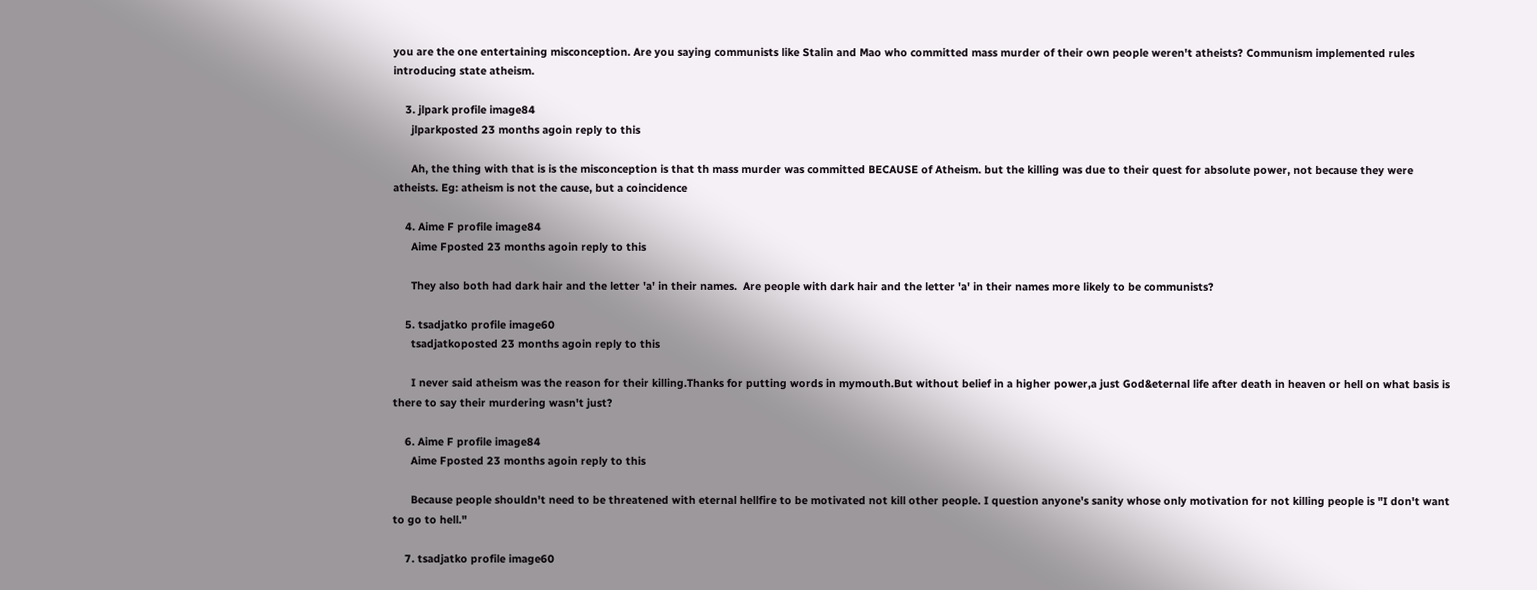you are the one entertaining misconception. Are you saying communists like Stalin and Mao who committed mass murder of their own people weren't atheists? Communism implemented rules introducing state atheism.

    3. jlpark profile image84
      jlparkposted 23 months agoin reply to this

      Ah, the thing with that is is the misconception is that th mass murder was committed BECAUSE of Atheism. but the killing was due to their quest for absolute power, not because they were atheists. Eg: atheism is not the cause, but a coincidence

    4. Aime F profile image84
      Aime Fposted 23 months agoin reply to this

      They also both had dark hair and the letter 'a' in their names.  Are people with dark hair and the letter 'a' in their names more likely to be communists?

    5. tsadjatko profile image60
      tsadjatkoposted 23 months agoin reply to this

      I never said atheism was the reason for their killing.Thanks for putting words in mymouth.But without belief in a higher power,a just God&eternal life after death in heaven or hell on what basis is there to say their murdering wasn't just?

    6. Aime F profile image84
      Aime Fposted 23 months agoin reply to this

      Because people shouldn't need to be threatened with eternal hellfire to be motivated not kill other people. I question anyone's sanity whose only motivation for not killing people is "I don't want to go to hell."

    7. tsadjatko profile image60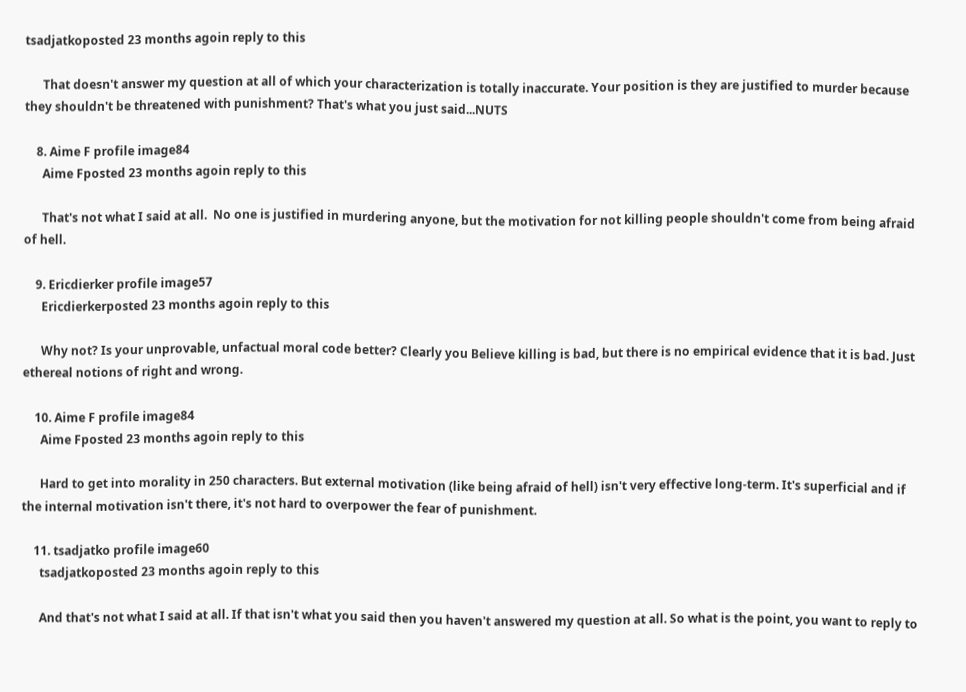tsadjatkoposted 23 months agoin reply to this

      That doesn't answer my question at all of which your characterization is totally inaccurate. Your position is they are justified to murder because they shouldn't be threatened with punishment? That's what you just said...NUTS

    8. Aime F profile image84
      Aime Fposted 23 months agoin reply to this

      That's not what I said at all.  No one is justified in murdering anyone, but the motivation for not killing people shouldn't come from being afraid of hell.

    9. Ericdierker profile image57
      Ericdierkerposted 23 months agoin reply to this

      Why not? Is your unprovable, unfactual moral code better? Clearly you Believe killing is bad, but there is no empirical evidence that it is bad. Just ethereal notions of right and wrong.

    10. Aime F profile image84
      Aime Fposted 23 months agoin reply to this

      Hard to get into morality in 250 characters. But external motivation (like being afraid of hell) isn't very effective long-term. It's superficial and if the internal motivation isn't there, it's not hard to overpower the fear of punishment.

    11. tsadjatko profile image60
      tsadjatkoposted 23 months agoin reply to this

      And that's not what I said at all. If that isn't what you said then you haven't answered my question at all. So what is the point, you want to reply to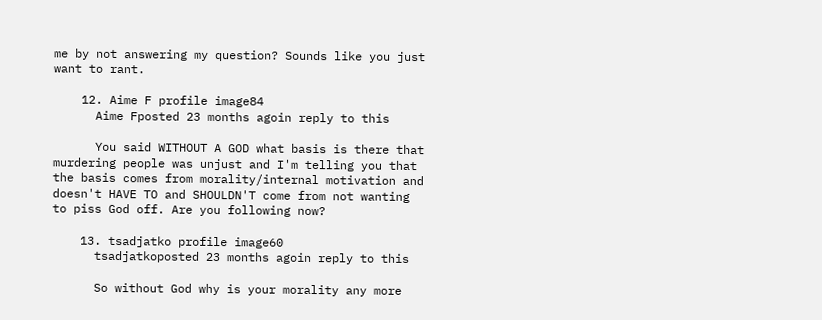me by not answering my question? Sounds like you just want to rant.

    12. Aime F profile image84
      Aime Fposted 23 months agoin reply to this

      You said WITHOUT A GOD what basis is there that murdering people was unjust and I'm telling you that the basis comes from morality/internal motivation and doesn't HAVE TO and SHOULDN'T come from not wanting to piss God off. Are you following now?

    13. tsadjatko profile image60
      tsadjatkoposted 23 months agoin reply to this

      So without God why is your morality any more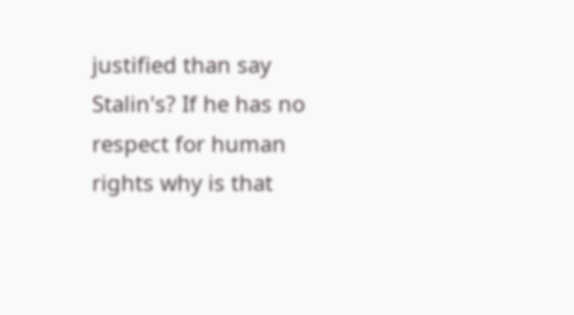justified than say Stalin's? If he has no respect for human rights why is that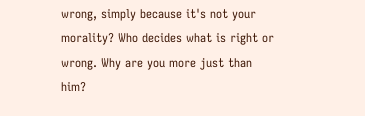wrong, simply because it's not your morality? Who decides what is right or wrong. Why are you more just than him?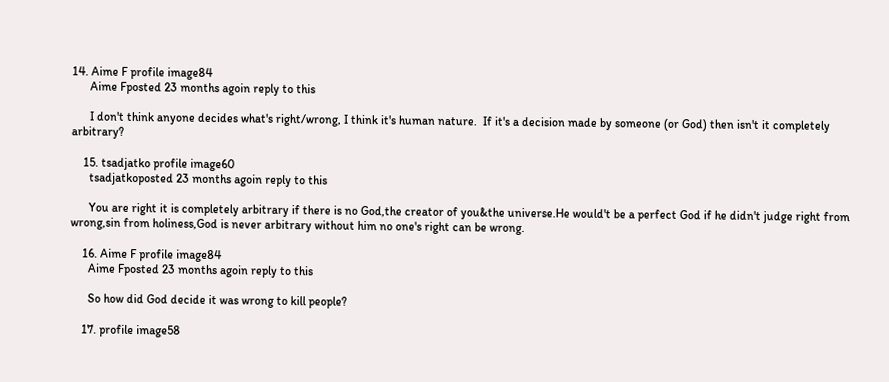14. Aime F profile image84
      Aime Fposted 23 months agoin reply to this

      I don't think anyone decides what's right/wrong, I think it's human nature.  If it's a decision made by someone (or God) then isn't it completely arbitrary?

    15. tsadjatko profile image60
      tsadjatkoposted 23 months agoin reply to this

      You are right it is completely arbitrary if there is no God,the creator of you&the universe.He would't be a perfect God if he didn't judge right from wrong,sin from holiness,God is never arbitrary without him no one's right can be wrong.

    16. Aime F profile image84
      Aime Fposted 23 months agoin reply to this

      So how did God decide it was wrong to kill people?

    17. profile image58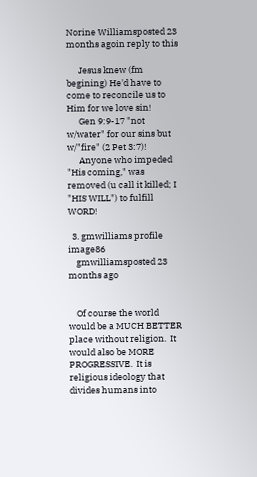Norine Williamsposted 23 months agoin reply to this

      Jesus knew (fm begining) He'd have to come to reconcile us to Him for we love sin!
      Gen 9:9-17 "not w/water" for our sins but w/"fire" (2 Pet 3:7)!
      Anyone who impeded "His coming," was removed (u call it killed; I "HIS WILL") to fulfill WORD!

  3. gmwilliams profile image86
    gmwilliamsposted 23 months ago


    Of course the world would be a MUCH BETTER place without religion.  It would also be MORE PROGRESSIVE.  It is religious ideology that divides humans into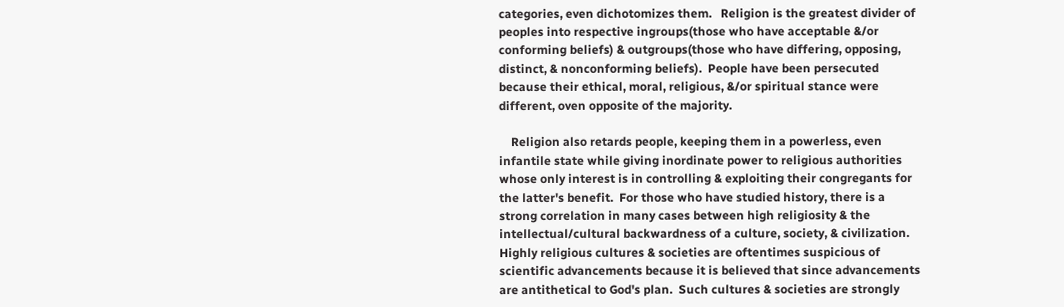categories, even dichotomizes them.   Religion is the greatest divider of peoples into respective ingroups(those who have acceptable &/or conforming beliefs) & outgroups(those who have differing, opposing, distinct, & nonconforming beliefs).  People have been persecuted because their ethical, moral, religious, &/or spiritual stance were different, oven opposite of the majority.

    Religion also retards people, keeping them in a powerless, even infantile state while giving inordinate power to religious authorities whose only interest is in controlling & exploiting their congregants for the latter's benefit.  For those who have studied history, there is a strong correlation in many cases between high religiosity & the intellectual/cultural backwardness of a culture, society, & civilization.  Highly religious cultures & societies are oftentimes suspicious of scientific advancements because it is believed that since advancements are antithetical to God's plan.  Such cultures & societies are strongly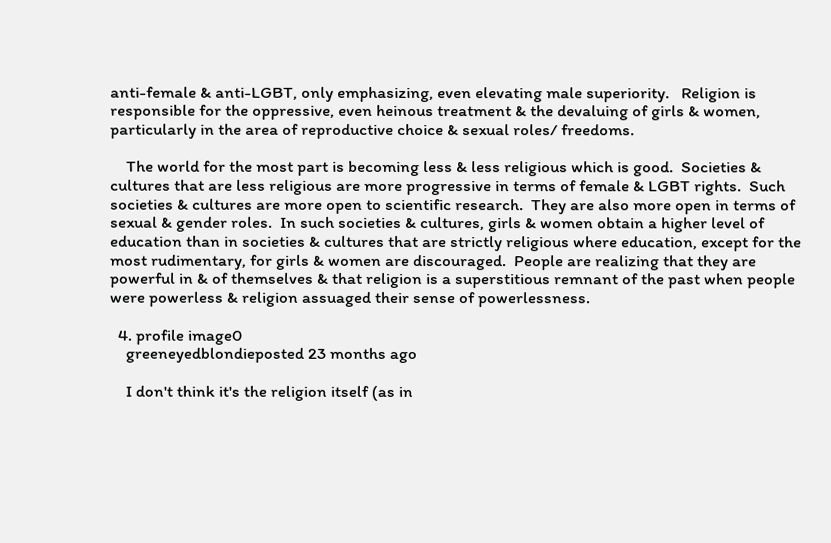anti-female & anti-LGBT, only emphasizing, even elevating male superiority.   Religion is responsible for the oppressive, even heinous treatment & the devaluing of girls & women, particularly in the area of reproductive choice & sexual roles/ freedoms.

    The world for the most part is becoming less & less religious which is good.  Societies & cultures that are less religious are more progressive in terms of female & LGBT rights.  Such societies & cultures are more open to scientific research.  They are also more open in terms of sexual & gender roles.  In such societies & cultures, girls & women obtain a higher level of education than in societies & cultures that are strictly religious where education, except for the most rudimentary, for girls & women are discouraged.  People are realizing that they are powerful in & of themselves & that religion is a superstitious remnant of the past when people were powerless & religion assuaged their sense of powerlessness.

  4. profile image0
    greeneyedblondieposted 23 months ago

    I don't think it's the religion itself (as in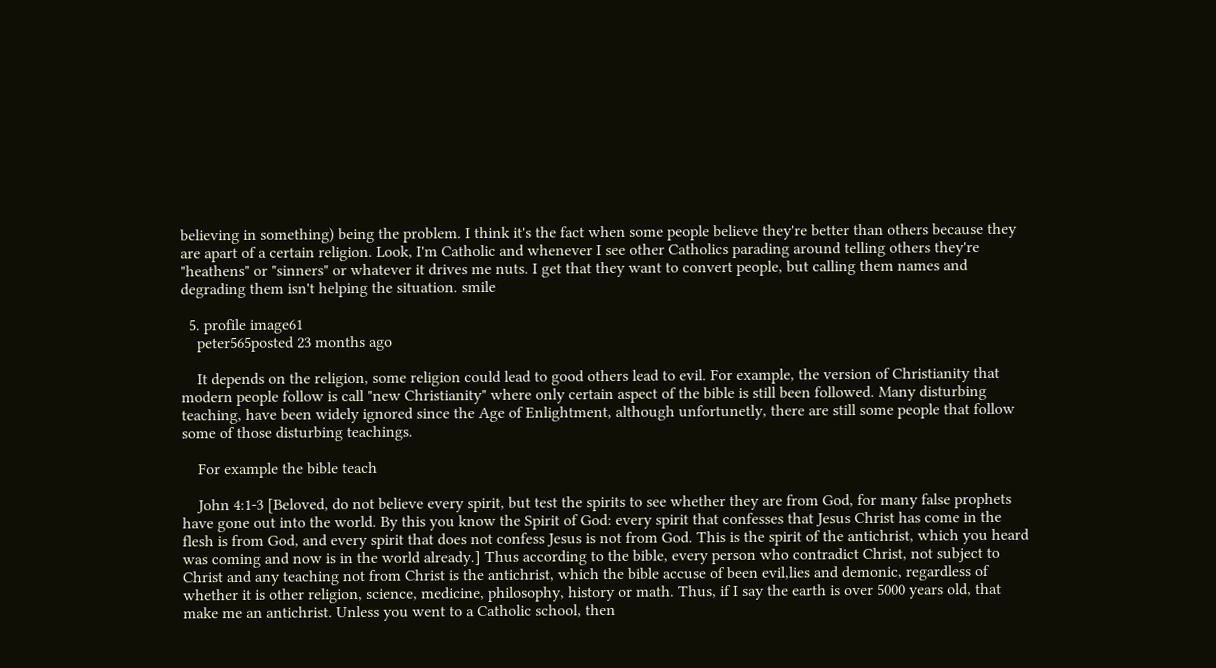believing in something) being the problem. I think it's the fact when some people believe they're better than others because they are apart of a certain religion. Look, I'm Catholic and whenever I see other Catholics parading around telling others they're "heathens" or "sinners" or whatever it drives me nuts. I get that they want to convert people, but calling them names and degrading them isn't helping the situation. smile

  5. profile image61
    peter565posted 23 months ago

    It depends on the religion, some religion could lead to good others lead to evil. For example, the version of Christianity that modern people follow is call "new Christianity" where only certain aspect of the bible is still been followed. Many disturbing teaching, have been widely ignored since the Age of Enlightment, although unfortunetly, there are still some people that follow some of those disturbing teachings.

    For example the bible teach

    John 4:1-3 [Beloved, do not believe every spirit, but test the spirits to see whether they are from God, for many false prophets have gone out into the world. By this you know the Spirit of God: every spirit that confesses that Jesus Christ has come in the flesh is from God, and every spirit that does not confess Jesus is not from God. This is the spirit of the antichrist, which you heard was coming and now is in the world already.] Thus according to the bible, every person who contradict Christ, not subject to Christ and any teaching not from Christ is the antichrist, which the bible accuse of been evil,lies and demonic, regardless of whether it is other religion, science, medicine, philosophy, history or math. Thus, if I say the earth is over 5000 years old, that make me an antichrist. Unless you went to a Catholic school, then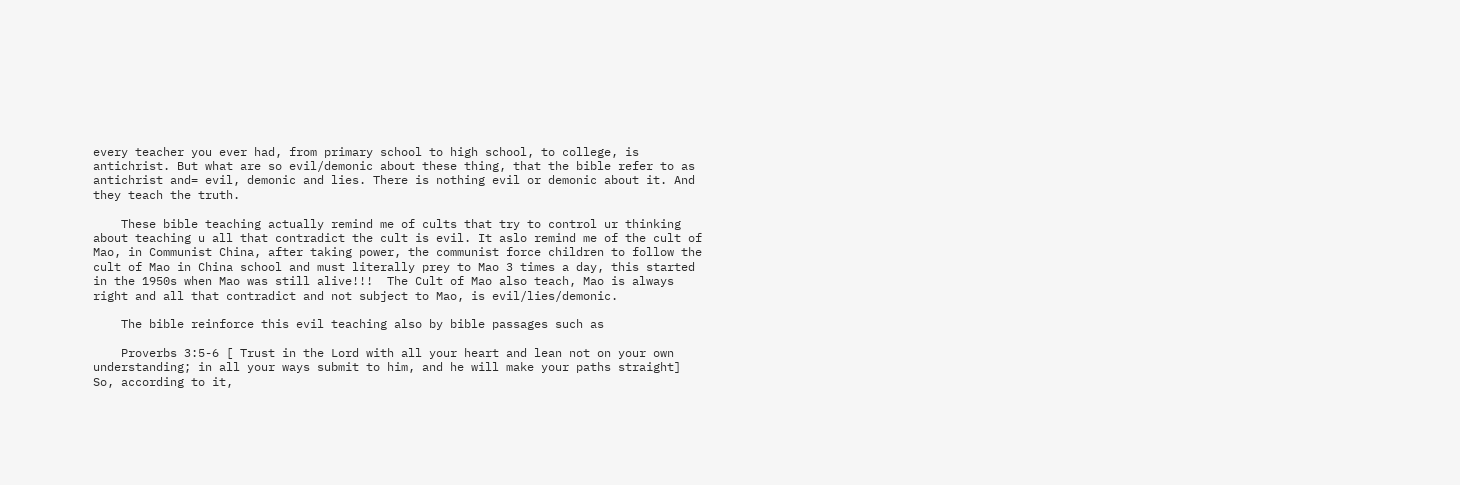every teacher you ever had, from primary school to high school, to college, is antichrist. But what are so evil/demonic about these thing, that the bible refer to as antichrist and= evil, demonic and lies. There is nothing evil or demonic about it. And they teach the truth.

    These bible teaching actually remind me of cults that try to control ur thinking about teaching u all that contradict the cult is evil. It aslo remind me of the cult of Mao, in Communist China, after taking power, the communist force children to follow the cult of Mao in China school and must literally prey to Mao 3 times a day, this started in the 1950s when Mao was still alive!!!  The Cult of Mao also teach, Mao is always right and all that contradict and not subject to Mao, is evil/lies/demonic.

    The bible reinforce this evil teaching also by bible passages such as

    Proverbs 3:5-6 [ Trust in the Lord with all your heart and lean not on your own understanding; in all your ways submit to him, and he will make your paths straight] So, according to it,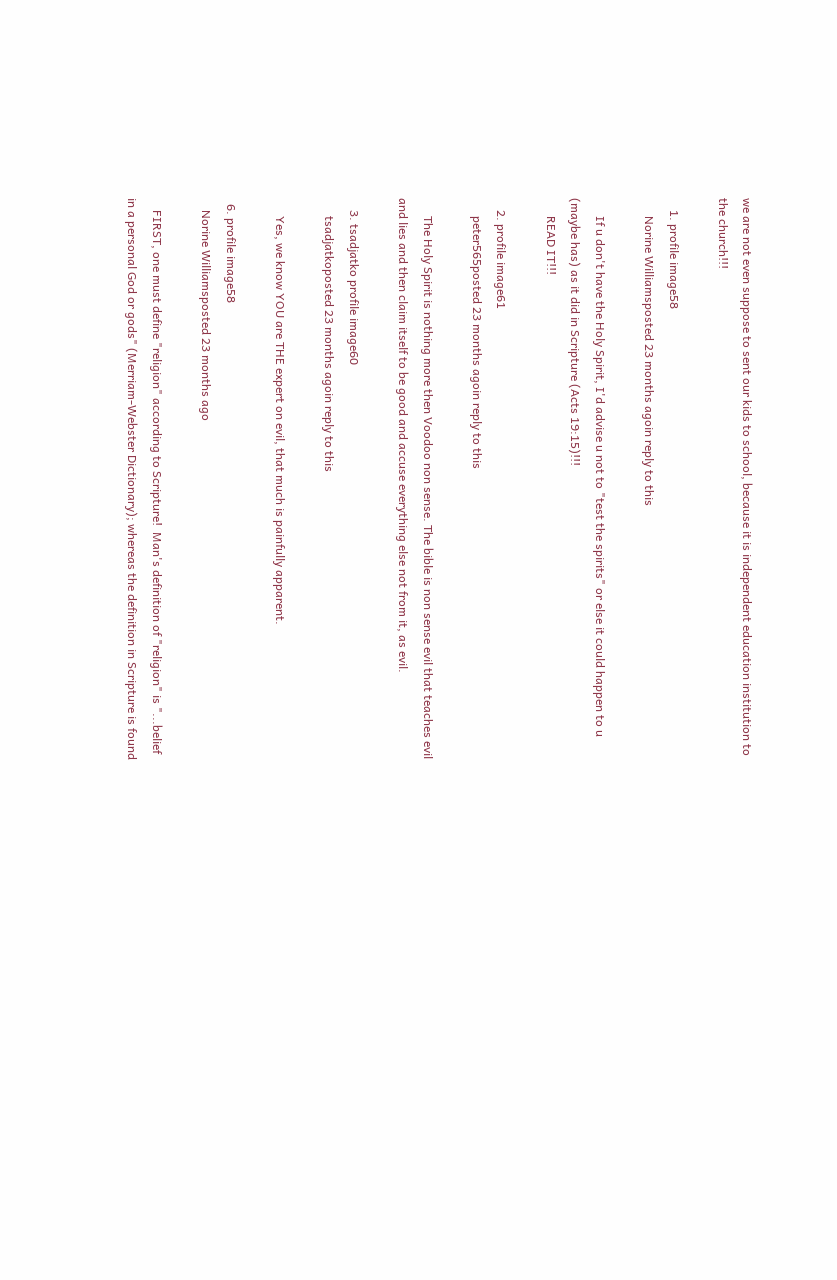we are not even suppose to sent our kids to school, because it is independent education institution to the church!!!

    1. profile image58
      Norine Williamsposted 23 months agoin reply to this

      If u don't have the Holy Spirit, I'd advise u not to "test the spirits" or else it could happen to u (maybe has) as it did in Scripture (Acts 19:15)!!!
      READ IT!!!

    2. profile image61
      peter565posted 23 months agoin reply to this

      The Holy Spirit is nothing more then Voodoo non sense. The bible is non sense evil that teaches evil and lies and then claim itself to be good and accuse everything else not from it, as evil.

    3. tsadjatko profile image60
      tsadjatkoposted 23 months agoin reply to this

      Yes, we know YOU are THE expert on evil, that much is painfully apparent.

  6. profile image58
    Norine Williamsposted 23 months ago

    FIRST, one must define "religion" according to Scripture!  Man's definition of "religion" is "...belief in a personal God or gods" (Merriam-Webster Dictionary); whereas the definition in Scripture is found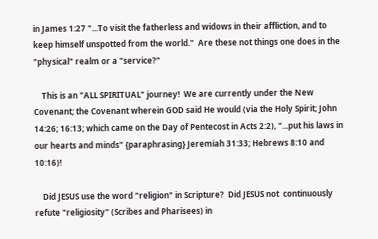in James 1:27 "...To visit the fatherless and widows in their affliction, and to keep himself unspotted from the world."  Are these not things one does in the "physical" realm or a "service?"

    This is an "ALL SPIRITUAL" journey!  We are currently under the New Covenant; the Covenant wherein GOD said He would (via the Holy Spirit; John 14:26; 16:13; which came on the Day of Pentecost in Acts 2:2), "...put his laws in our hearts and minds" {paraphrasing} Jeremiah 31:33; Hebrews 8:10 and 10:16)!

    Did JESUS use the word "religion" in Scripture?  Did JESUS not  continuously refute "religiosity" (Scribes and Pharisees) in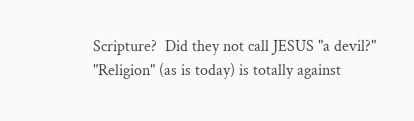Scripture?  Did they not call JESUS "a devil?"  "Religion" (as is today) is totally against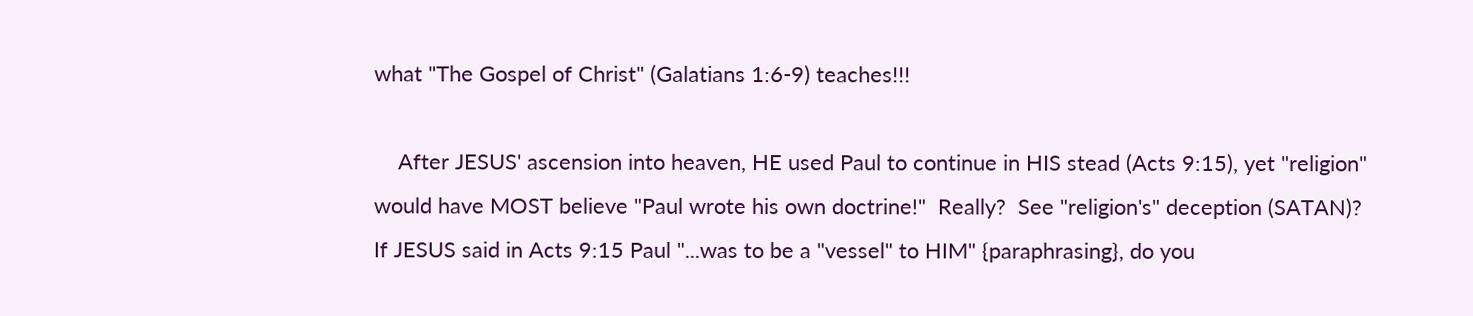what "The Gospel of Christ" (Galatians 1:6-9) teaches!!!

    After JESUS' ascension into heaven, HE used Paul to continue in HIS stead (Acts 9:15), yet "religion" would have MOST believe "Paul wrote his own doctrine!"  Really?  See "religion's" deception (SATAN)?  If JESUS said in Acts 9:15 Paul "...was to be a "vessel" to HIM" {paraphrasing}, do you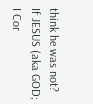think he was not?  If JESUS (aka GOD; I Cor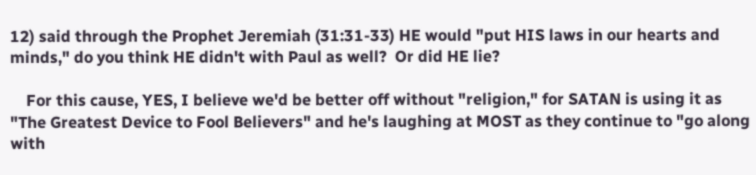12) said through the Prophet Jeremiah (31:31-33) HE would "put HIS laws in our hearts and minds," do you think HE didn't with Paul as well?  Or did HE lie?

    For this cause, YES, I believe we'd be better off without "religion," for SATAN is using it as "The Greatest Device to Fool Believers" and he's laughing at MOST as they continue to "go along with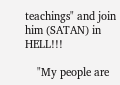teachings" and join him (SATAN) in HELL!!!

    "My people are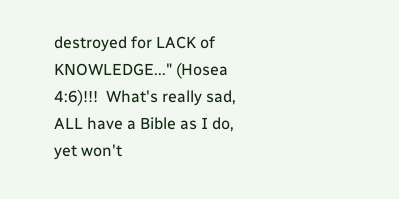destroyed for LACK of KNOWLEDGE..." (Hosea 4:6)!!!  What's really sad, ALL have a Bible as I do, yet won't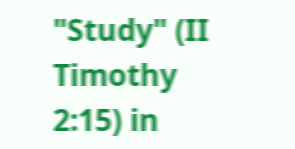"Study" (II Timothy 2:15) in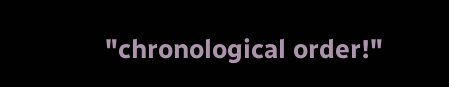"chronological order!"